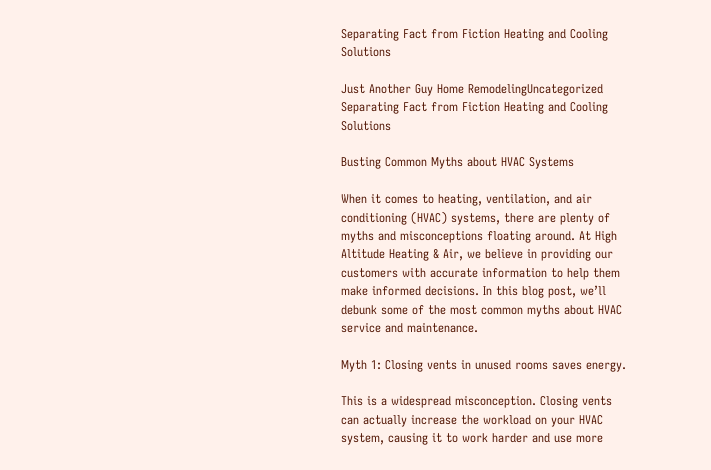Separating Fact from Fiction Heating and Cooling Solutions

Just Another Guy Home RemodelingUncategorized Separating Fact from Fiction Heating and Cooling Solutions

Busting Common Myths about HVAC Systems

When it comes to heating, ventilation, and air conditioning (HVAC) systems, there are plenty of myths and misconceptions floating around. At High Altitude Heating & Air, we believe in providing our customers with accurate information to help them make informed decisions. In this blog post, we’ll debunk some of the most common myths about HVAC service and maintenance.

Myth 1: Closing vents in unused rooms saves energy.

This is a widespread misconception. Closing vents can actually increase the workload on your HVAC system, causing it to work harder and use more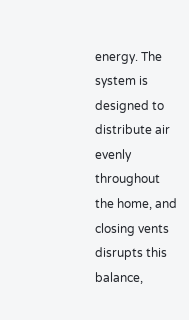energy. The system is designed to distribute air evenly throughout the home, and closing vents disrupts this balance,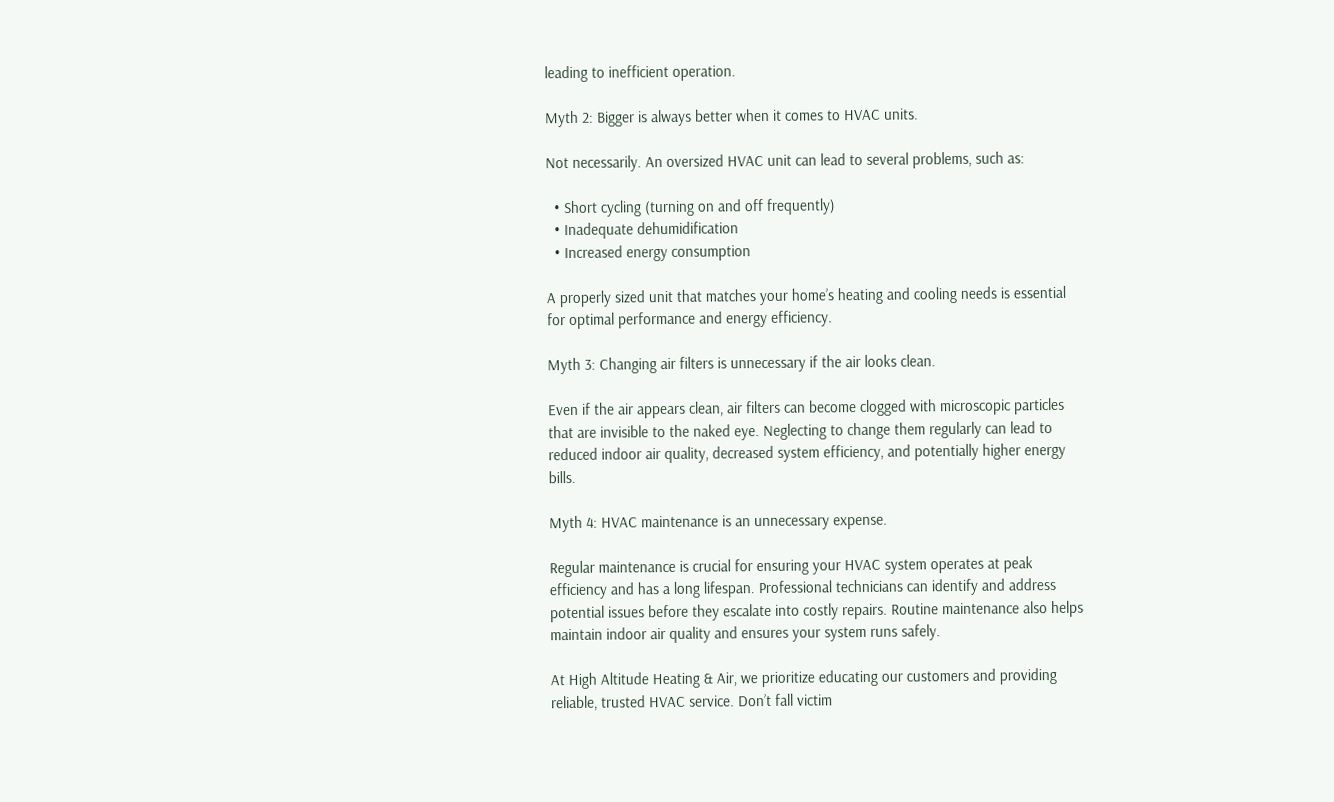leading to inefficient operation.

Myth 2: Bigger is always better when it comes to HVAC units.

Not necessarily. An oversized HVAC unit can lead to several problems, such as:

  • Short cycling (turning on and off frequently)
  • Inadequate dehumidification
  • Increased energy consumption

A properly sized unit that matches your home’s heating and cooling needs is essential for optimal performance and energy efficiency.

Myth 3: Changing air filters is unnecessary if the air looks clean.

Even if the air appears clean, air filters can become clogged with microscopic particles that are invisible to the naked eye. Neglecting to change them regularly can lead to reduced indoor air quality, decreased system efficiency, and potentially higher energy bills.

Myth 4: HVAC maintenance is an unnecessary expense.

Regular maintenance is crucial for ensuring your HVAC system operates at peak efficiency and has a long lifespan. Professional technicians can identify and address potential issues before they escalate into costly repairs. Routine maintenance also helps maintain indoor air quality and ensures your system runs safely.

At High Altitude Heating & Air, we prioritize educating our customers and providing reliable, trusted HVAC service. Don’t fall victim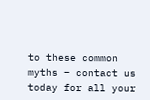to these common myths – contact us today for all your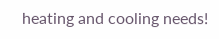heating and cooling needs!